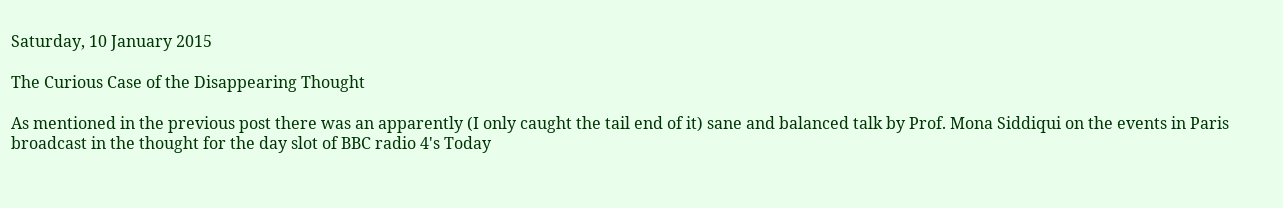Saturday, 10 January 2015

The Curious Case of the Disappearing Thought

As mentioned in the previous post there was an apparently (I only caught the tail end of it) sane and balanced talk by Prof. Mona Siddiqui on the events in Paris broadcast in the thought for the day slot of BBC radio 4's Today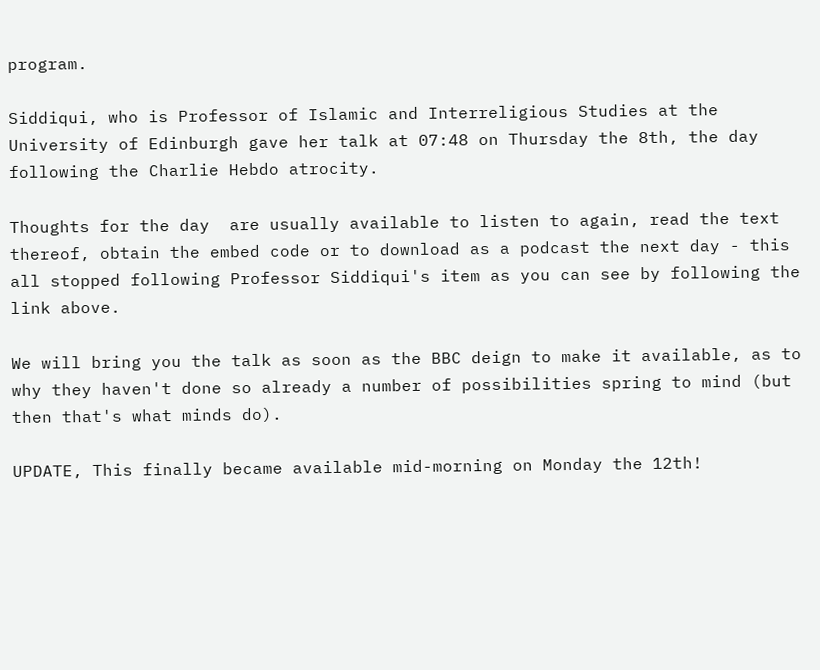program.

Siddiqui, who is Professor of Islamic and Interreligious Studies at the University of Edinburgh gave her talk at 07:48 on Thursday the 8th, the day following the Charlie Hebdo atrocity.

Thoughts for the day  are usually available to listen to again, read the text thereof, obtain the embed code or to download as a podcast the next day - this all stopped following Professor Siddiqui's item as you can see by following the link above.

We will bring you the talk as soon as the BBC deign to make it available, as to why they haven't done so already a number of possibilities spring to mind (but then that's what minds do).

UPDATE, This finally became available mid-morning on Monday the 12th!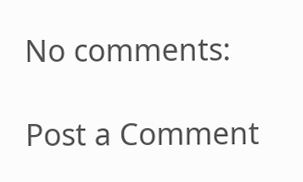No comments:

Post a Comment